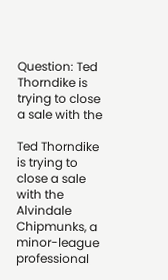Question: Ted Thorndike is trying to close a sale with the

Ted Thorndike is trying to close a sale with the Alvindale Chipmunks, a minor-league professional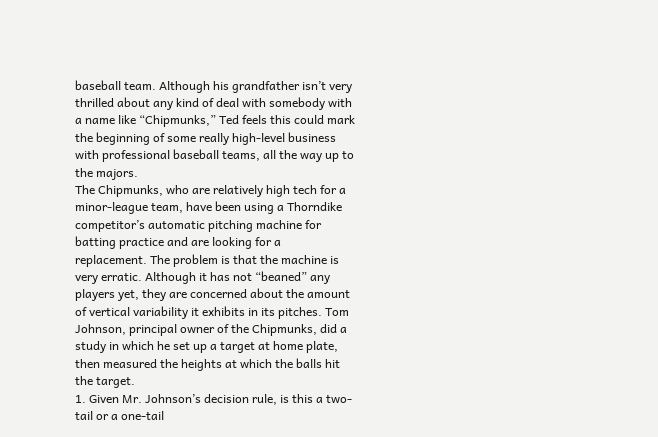baseball team. Although his grandfather isn’t very thrilled about any kind of deal with somebody with a name like “Chipmunks,” Ted feels this could mark the beginning of some really high-level business with professional baseball teams, all the way up to the majors.
The Chipmunks, who are relatively high tech for a minor-league team, have been using a Thorndike competitor’s automatic pitching machine for batting practice and are looking for a replacement. The problem is that the machine is very erratic. Although it has not “beaned” any players yet, they are concerned about the amount of vertical variability it exhibits in its pitches. Tom Johnson, principal owner of the Chipmunks, did a study in which he set up a target at home plate, then measured the heights at which the balls hit the target.
1. Given Mr. Johnson’s decision rule, is this a two-tail or a one-tail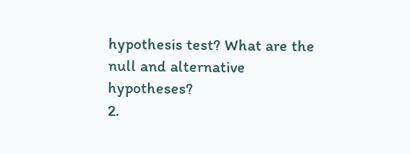hypothesis test? What are the null and alternative hypotheses?
2.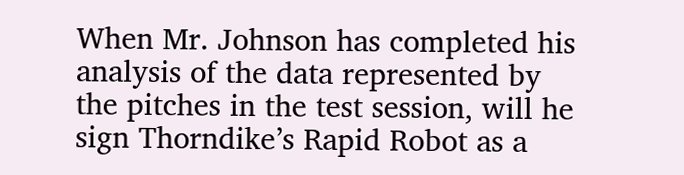When Mr. Johnson has completed his analysis of the data represented by the pitches in the test session, will he sign Thorndike’s Rapid Robot as a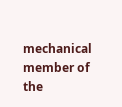mechanical member of the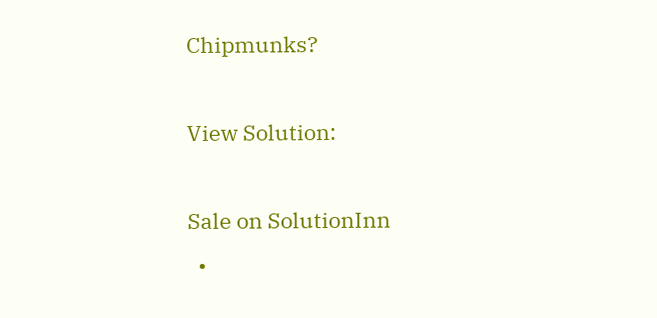Chipmunks?

View Solution:

Sale on SolutionInn
  •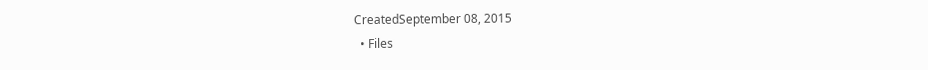CreatedSeptember 08, 2015
  • Files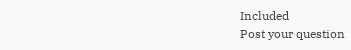Included
Post your question